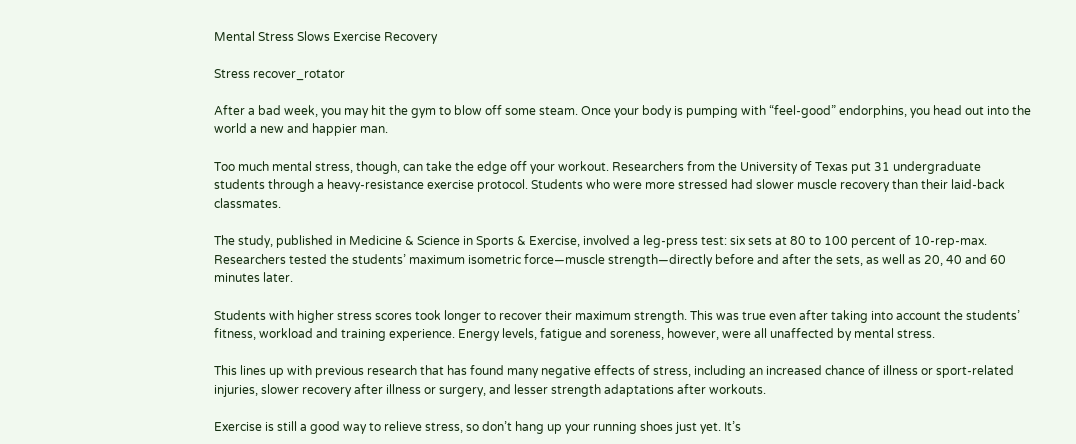Mental Stress Slows Exercise Recovery

Stress recover_rotator

After a bad week, you may hit the gym to blow off some steam. Once your body is pumping with “feel-good” endorphins, you head out into the world a new and happier man.

Too much mental stress, though, can take the edge off your workout. Researchers from the University of Texas put 31 undergraduate students through a heavy-resistance exercise protocol. Students who were more stressed had slower muscle recovery than their laid-back classmates.

The study, published in Medicine & Science in Sports & Exercise, involved a leg-press test: six sets at 80 to 100 percent of 10-rep-max. Researchers tested the students’ maximum isometric force—muscle strength—directly before and after the sets, as well as 20, 40 and 60 minutes later.

Students with higher stress scores took longer to recover their maximum strength. This was true even after taking into account the students’ fitness, workload and training experience. Energy levels, fatigue and soreness, however, were all unaffected by mental stress.

This lines up with previous research that has found many negative effects of stress, including an increased chance of illness or sport-related injuries, slower recovery after illness or surgery, and lesser strength adaptations after workouts.

Exercise is still a good way to relieve stress, so don’t hang up your running shoes just yet. It’s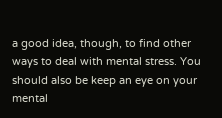a good idea, though, to find other ways to deal with mental stress. You should also be keep an eye on your mental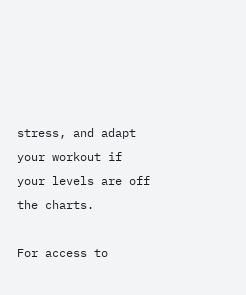stress, and adapt your workout if your levels are off the charts.

For access to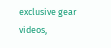exclusive gear videos,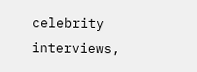celebrity interviews,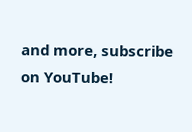and more, subscribe on YouTube!